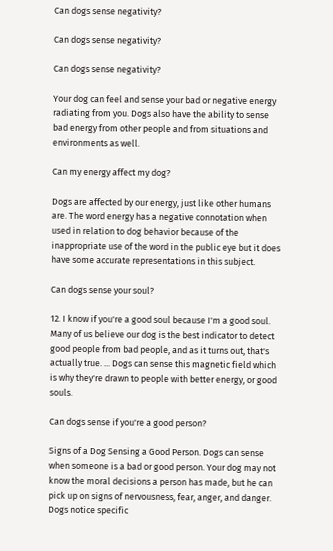Can dogs sense negativity?

Can dogs sense negativity?

Can dogs sense negativity?

Your dog can feel and sense your bad or negative energy radiating from you. Dogs also have the ability to sense bad energy from other people and from situations and environments as well.

Can my energy affect my dog?

Dogs are affected by our energy, just like other humans are. The word energy has a negative connotation when used in relation to dog behavior because of the inappropriate use of the word in the public eye but it does have some accurate representations in this subject.

Can dogs sense your soul?

12. I know if you're a good soul because I'm a good soul. Many of us believe our dog is the best indicator to detect good people from bad people, and as it turns out, that's actually true. ... Dogs can sense this magnetic field which is why they're drawn to people with better energy, or good souls.

Can dogs sense if you're a good person?

Signs of a Dog Sensing a Good Person. Dogs can sense when someone is a bad or good person. Your dog may not know the moral decisions a person has made, but he can pick up on signs of nervousness, fear, anger, and danger. Dogs notice specific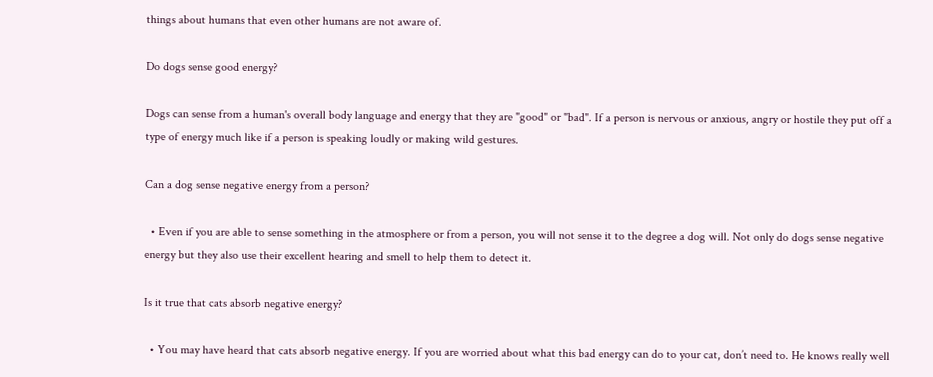things about humans that even other humans are not aware of.

Do dogs sense good energy?

Dogs can sense from a human's overall body language and energy that they are "good" or "bad". If a person is nervous or anxious, angry or hostile they put off a type of energy much like if a person is speaking loudly or making wild gestures.

Can a dog sense negative energy from a person?

  • Even if you are able to sense something in the atmosphere or from a person, you will not sense it to the degree a dog will. Not only do dogs sense negative energy but they also use their excellent hearing and smell to help them to detect it.

Is it true that cats absorb negative energy?

  • You may have heard that cats absorb negative energy. If you are worried about what this bad energy can do to your cat, don’t need to. He knows really well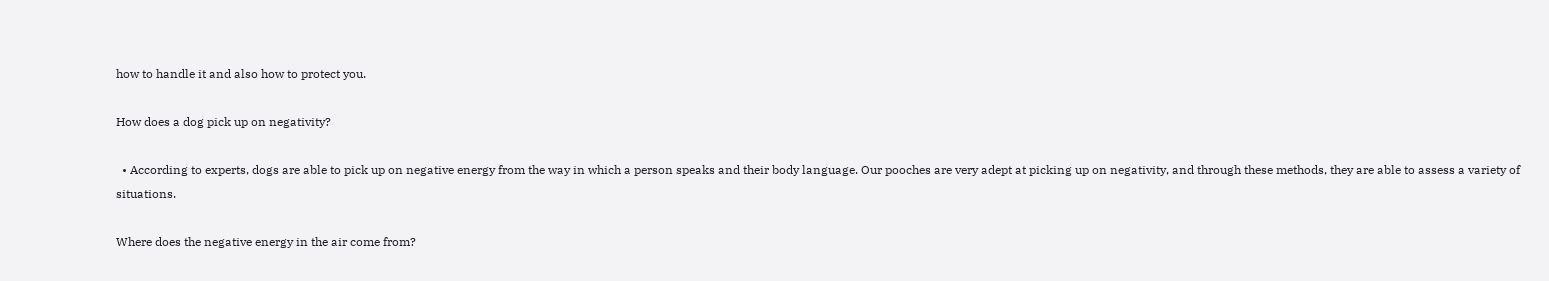how to handle it and also how to protect you.

How does a dog pick up on negativity?

  • According to experts, dogs are able to pick up on negative energy from the way in which a person speaks and their body language. Our pooches are very adept at picking up on negativity, and through these methods, they are able to assess a variety of situations.

Where does the negative energy in the air come from?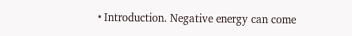• Introduction. Negative energy can come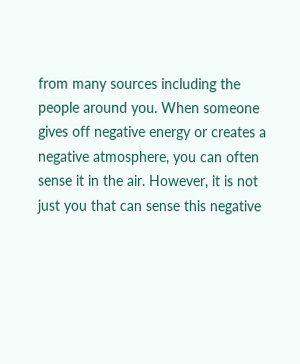from many sources including the people around you. When someone gives off negative energy or creates a negative atmosphere, you can often sense it in the air. However, it is not just you that can sense this negative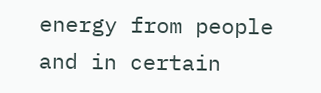energy from people and in certain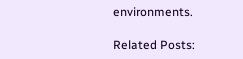environments.

Related Posts: